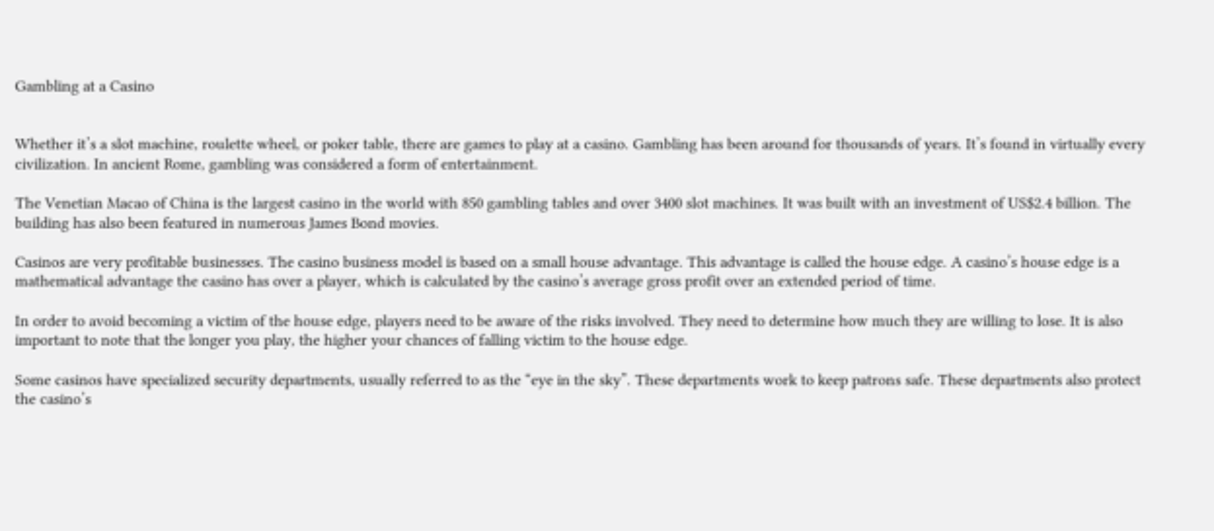Gambling at a Casino


Whether it’s a slot machine, roulette wheel, or poker table, there are games to play at a casino. Gambling has been around for thousands of years. It’s found in virtually every civilization. In ancient Rome, gambling was considered a form of entertainment.

The Venetian Macao of China is the largest casino in the world with 850 gambling tables and over 3400 slot machines. It was built with an investment of US$2.4 billion. The building has also been featured in numerous James Bond movies.

Casinos are very profitable businesses. The casino business model is based on a small house advantage. This advantage is called the house edge. A casino’s house edge is a mathematical advantage the casino has over a player, which is calculated by the casino’s average gross profit over an extended period of time.

In order to avoid becoming a victim of the house edge, players need to be aware of the risks involved. They need to determine how much they are willing to lose. It is also important to note that the longer you play, the higher your chances of falling victim to the house edge.

Some casinos have specialized security departments, usually referred to as the “eye in the sky”. These departments work to keep patrons safe. These departments also protect the casino’s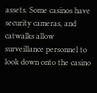assets. Some casinos have security cameras, and catwalks allow surveillance personnel to look down onto the casino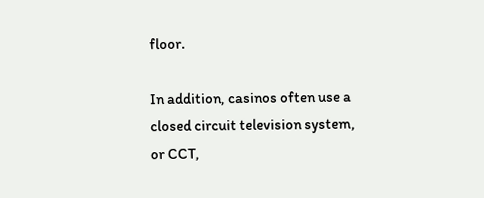floor.

In addition, casinos often use a closed circuit television system, or CCT,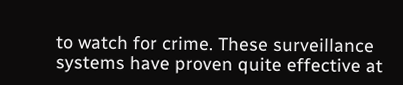to watch for crime. These surveillance systems have proven quite effective at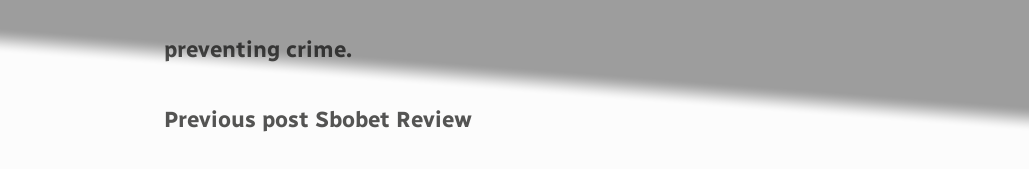preventing crime.

Previous post Sbobet Review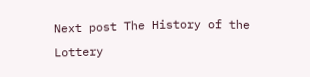Next post The History of the Lottery